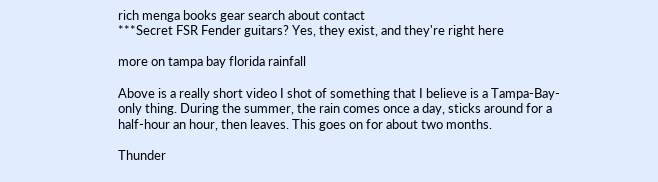rich menga books gear search about contact
***Secret FSR Fender guitars? Yes, they exist, and they're right here

more on tampa bay florida rainfall

Above is a really short video I shot of something that I believe is a Tampa-Bay-only thing. During the summer, the rain comes once a day, sticks around for a half-hour an hour, then leaves. This goes on for about two months.

Thunder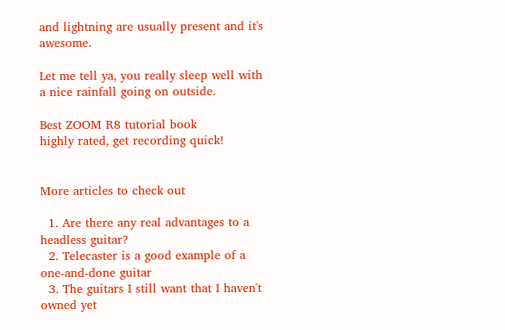and lightning are usually present and it's awesome.

Let me tell ya, you really sleep well with a nice rainfall going on outside.

Best ZOOM R8 tutorial book
highly rated, get recording quick!


More articles to check out

  1. Are there any real advantages to a headless guitar?
  2. Telecaster is a good example of a one-and-done guitar
  3. The guitars I still want that I haven't owned yet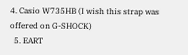4. Casio W735HB (I wish this strap was offered on G-SHOCK)
  5. EART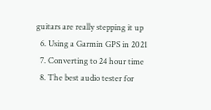guitars are really stepping it up
  6. Using a Garmin GPS in 2021
  7. Converting to 24 hour time
  8. The best audio tester for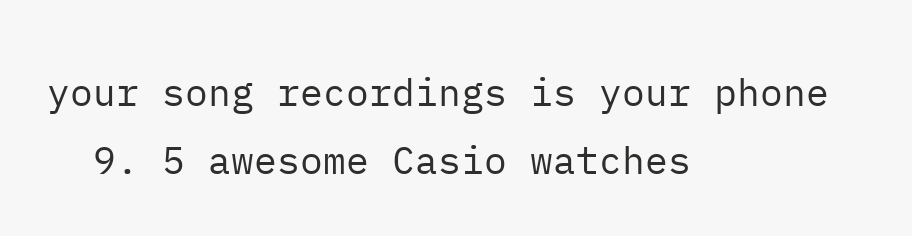your song recordings is your phone
  9. 5 awesome Casio watches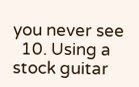you never see
  10. Using a stock guitar